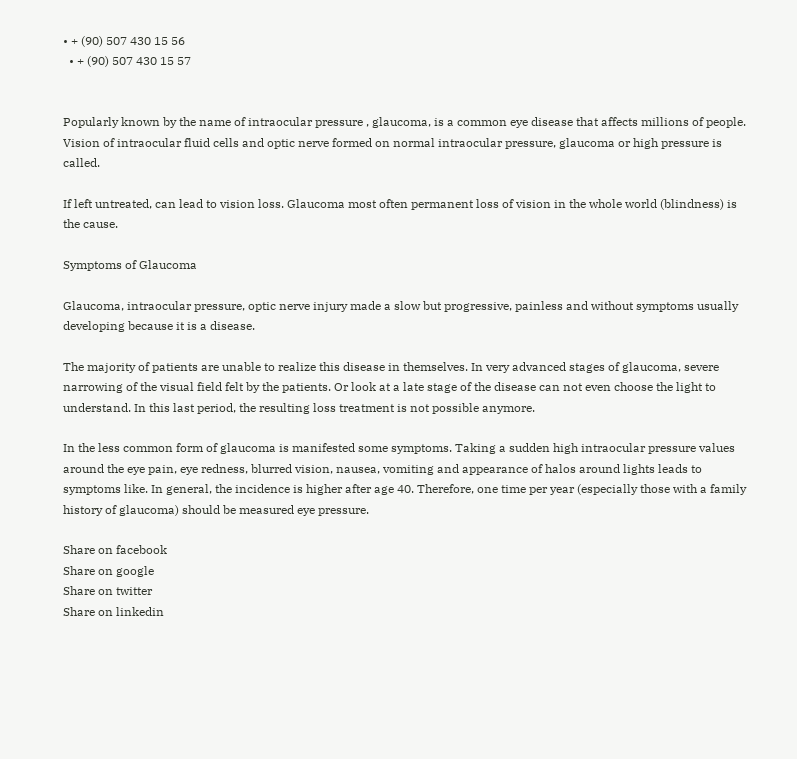• + (90) 507 430 15 56
  • + (90) 507 430 15 57


Popularly known by the name of intraocular pressure , glaucoma, is a common eye disease that affects millions of people. Vision of intraocular fluid cells and optic nerve formed on normal intraocular pressure, glaucoma or high pressure is called.

If left untreated, can lead to vision loss. Glaucoma most often permanent loss of vision in the whole world (blindness) is the cause.

Symptoms of Glaucoma

Glaucoma, intraocular pressure, optic nerve injury made a slow but progressive, painless and without symptoms usually developing because it is a disease.

The majority of patients are unable to realize this disease in themselves. In very advanced stages of glaucoma, severe narrowing of the visual field felt by the patients. Or look at a late stage of the disease can not even choose the light to understand. In this last period, the resulting loss treatment is not possible anymore.

In the less common form of glaucoma is manifested some symptoms. Taking a sudden high intraocular pressure values around the eye pain, eye redness, blurred vision, nausea, vomiting and appearance of halos around lights leads to symptoms like. In general, the incidence is higher after age 40. Therefore, one time per year (especially those with a family history of glaucoma) should be measured eye pressure.

Share on facebook
Share on google
Share on twitter
Share on linkedin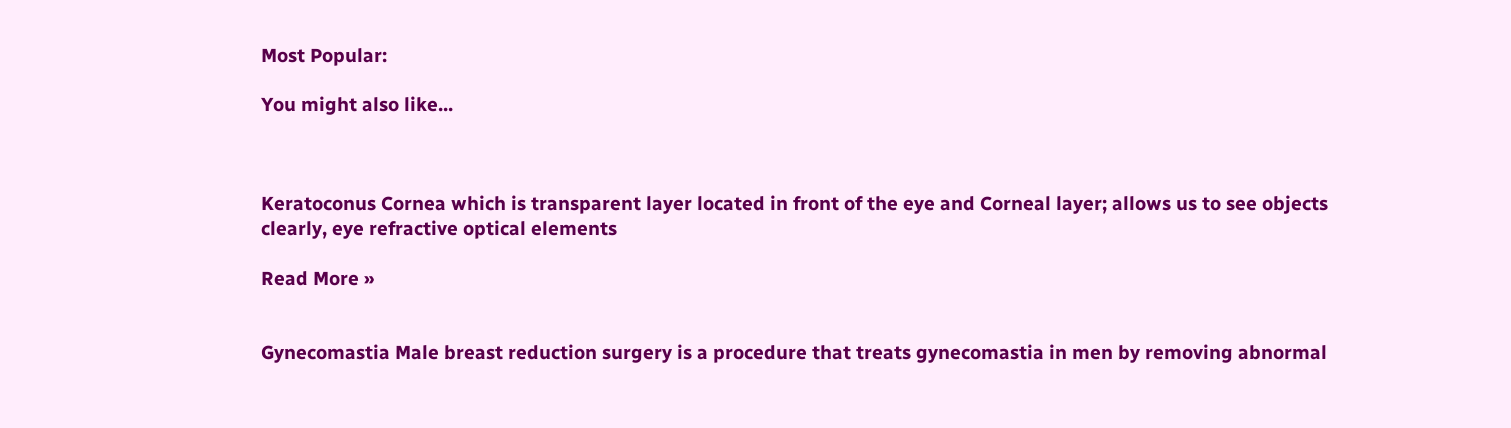Most Popular:

You might also like...



Keratoconus Cornea which is transparent layer located in front of the eye and Corneal layer; allows us to see objects clearly, eye refractive optical elements

Read More »


Gynecomastia Male breast reduction surgery is a procedure that treats gynecomastia in men by removing abnormal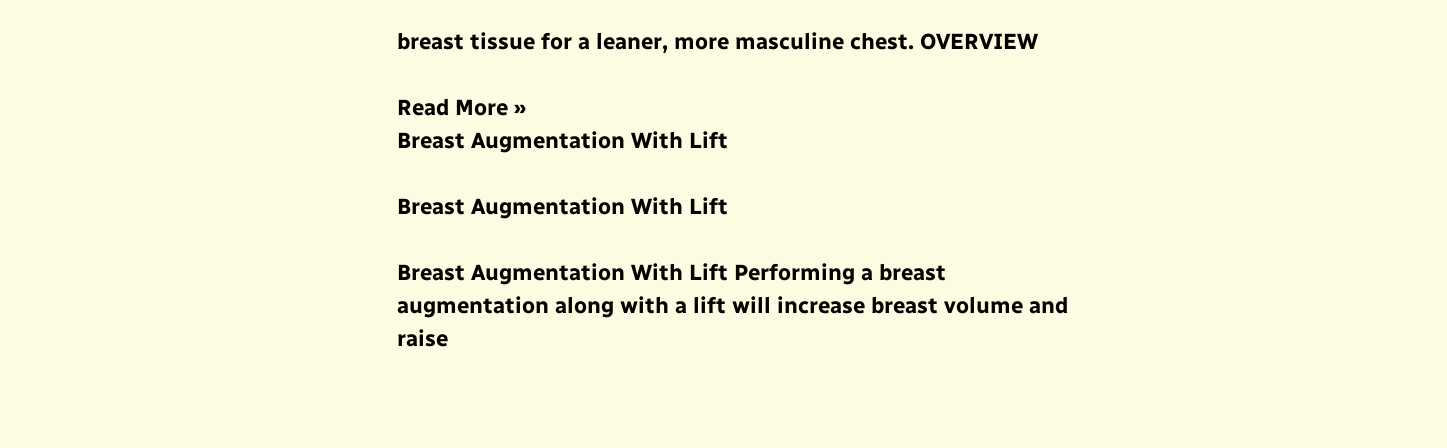breast tissue for a leaner, more masculine chest. OVERVIEW

Read More »
Breast Augmentation With Lift

Breast Augmentation With Lift

Breast Augmentation With Lift Performing a breast augmentation along with a lift will increase breast volume and raise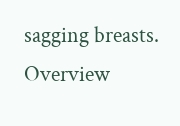sagging breasts. Overview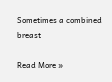Sometimes a combined breast

Read More »